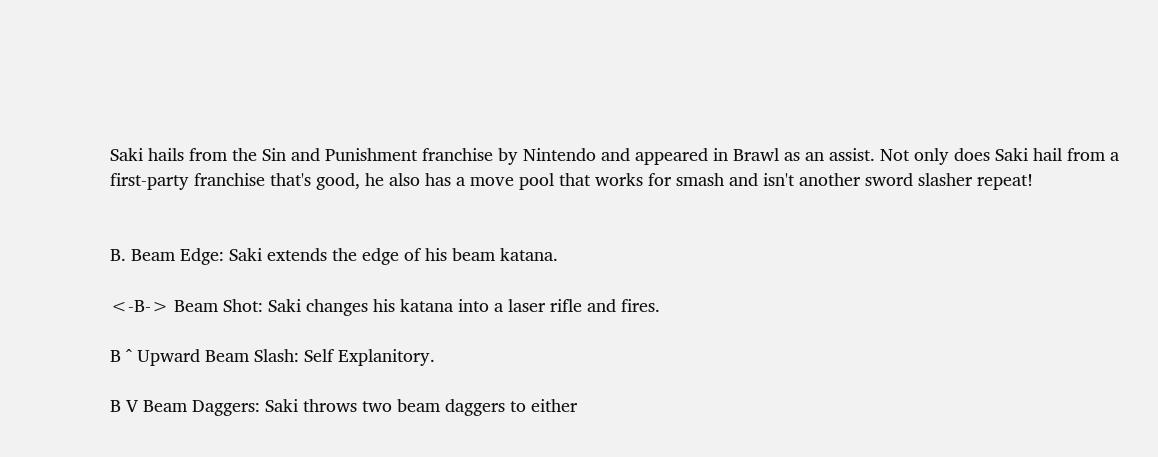Saki hails from the Sin and Punishment franchise by Nintendo and appeared in Brawl as an assist. Not only does Saki hail from a first-party franchise that's good, he also has a move pool that works for smash and isn't another sword slasher repeat!


B. Beam Edge: Saki extends the edge of his beam katana.

<-B-> Beam Shot: Saki changes his katana into a laser rifle and fires.

B ^ Upward Beam Slash: Self Explanitory.

B V Beam Daggers: Saki throws two beam daggers to either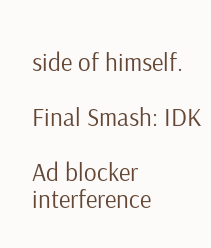side of himself.

Final Smash: IDK

Ad blocker interference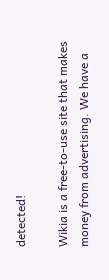detected!

Wikia is a free-to-use site that makes money from advertising. We have a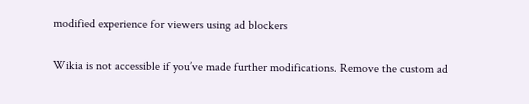modified experience for viewers using ad blockers

Wikia is not accessible if you’ve made further modifications. Remove the custom ad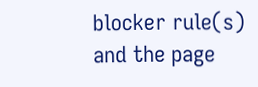blocker rule(s) and the page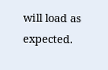will load as expected.